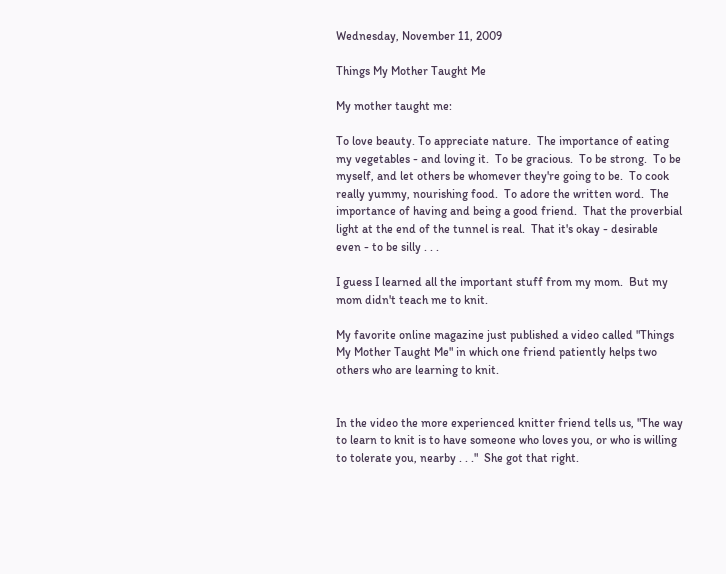Wednesday, November 11, 2009

Things My Mother Taught Me

My mother taught me:

To love beauty. To appreciate nature.  The importance of eating my vegetables - and loving it.  To be gracious.  To be strong.  To be myself, and let others be whomever they're going to be.  To cook really yummy, nourishing food.  To adore the written word.  The importance of having and being a good friend.  That the proverbial light at the end of the tunnel is real.  That it's okay - desirable even - to be silly . . .

I guess I learned all the important stuff from my mom.  But my mom didn't teach me to knit.

My favorite online magazine just published a video called "Things My Mother Taught Me" in which one friend patiently helps two others who are learning to knit.


In the video the more experienced knitter friend tells us, "The way to learn to knit is to have someone who loves you, or who is willing to tolerate you, nearby . . ."  She got that right.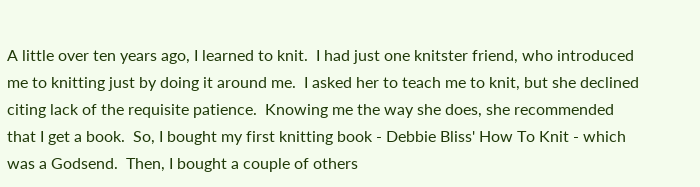A little over ten years ago, I learned to knit.  I had just one knitster friend, who introduced me to knitting just by doing it around me.  I asked her to teach me to knit, but she declined citing lack of the requisite patience.  Knowing me the way she does, she recommended that I get a book.  So, I bought my first knitting book - Debbie Bliss' How To Knit - which was a Godsend.  Then, I bought a couple of others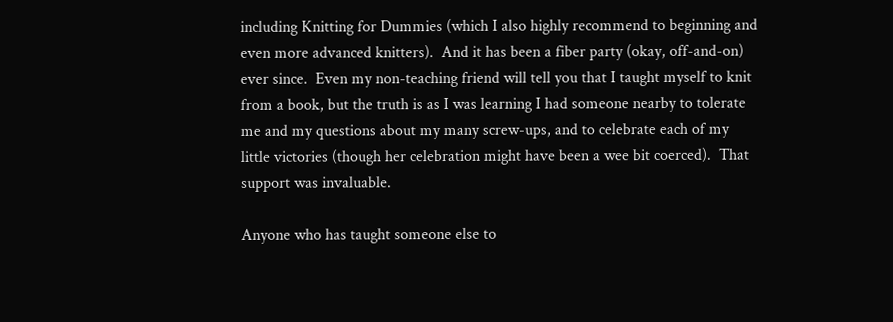including Knitting for Dummies (which I also highly recommend to beginning and even more advanced knitters).  And it has been a fiber party (okay, off-and-on) ever since.  Even my non-teaching friend will tell you that I taught myself to knit from a book, but the truth is as I was learning I had someone nearby to tolerate me and my questions about my many screw-ups, and to celebrate each of my little victories (though her celebration might have been a wee bit coerced).  That support was invaluable.

Anyone who has taught someone else to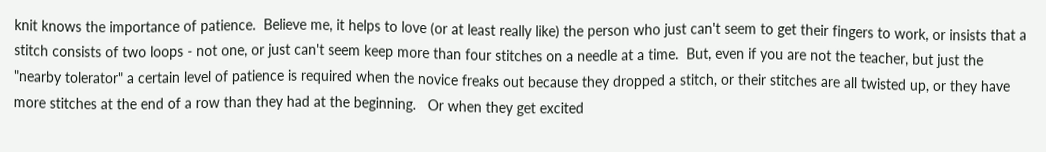knit knows the importance of patience.  Believe me, it helps to love (or at least really like) the person who just can't seem to get their fingers to work, or insists that a stitch consists of two loops - not one, or just can't seem keep more than four stitches on a needle at a time.  But, even if you are not the teacher, but just the "nearby tolerator" a certain level of patience is required when the novice freaks out because they dropped a stitch, or their stitches are all twisted up, or they have more stitches at the end of a row than they had at the beginning.   Or when they get excited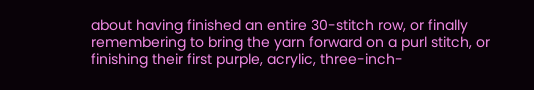about having finished an entire 30-stitch row, or finally remembering to bring the yarn forward on a purl stitch, or finishing their first purple, acrylic, three-inch-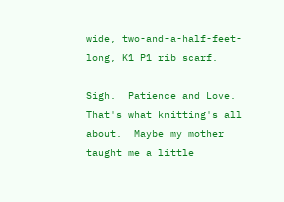wide, two-and-a-half-feet-long, K1 P1 rib scarf.

Sigh.  Patience and Love.  That's what knitting's all about.  Maybe my mother taught me a little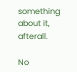something about it, afterall.

No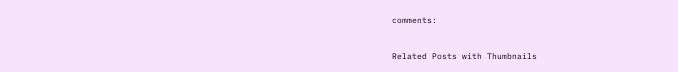comments:


Related Posts with Thumbnails